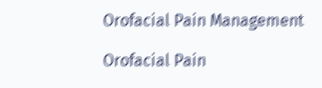Orofacial Pain Management

Orofacial Pain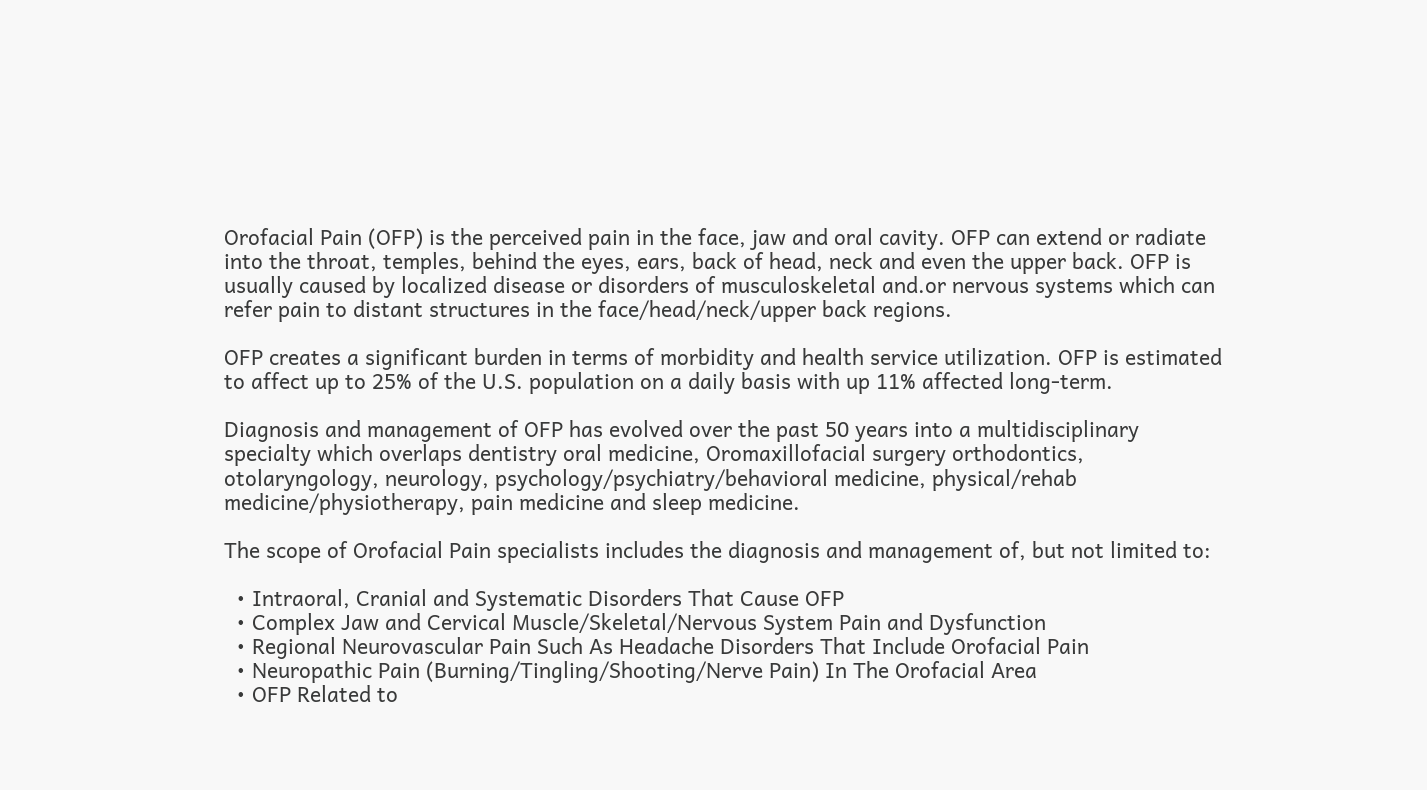Orofacial Pain (OFP) is the perceived pain in the face, jaw and oral cavity. OFP can extend or radiate into the throat, temples, behind the eyes, ears, back of head, neck and even the upper back. OFP is usually caused by localized disease or disorders of musculoskeletal and.or nervous systems which can refer pain to distant structures in the face/head/neck/upper back regions.

OFP creates a significant burden in terms of morbidity and health service utilization. OFP is estimated to affect up to 25% of the U.S. population on a daily basis with up 11% affected long-term.

Diagnosis and management of OFP has evolved over the past 50 years into a multidisciplinary specialty which overlaps dentistry oral medicine, Oromaxillofacial surgery orthodontics, otolaryngology, neurology, psychology/psychiatry/behavioral medicine, physical/rehab medicine/physiotherapy, pain medicine and sleep medicine.

The scope of Orofacial Pain specialists includes the diagnosis and management of, but not limited to:

  • Intraoral, Cranial and Systematic Disorders That Cause OFP
  • Complex Jaw and Cervical Muscle/Skeletal/Nervous System Pain and Dysfunction
  • Regional Neurovascular Pain Such As Headache Disorders That Include Orofacial Pain
  • Neuropathic Pain (Burning/Tingling/Shooting/Nerve Pain) In The Orofacial Area
  • OFP Related to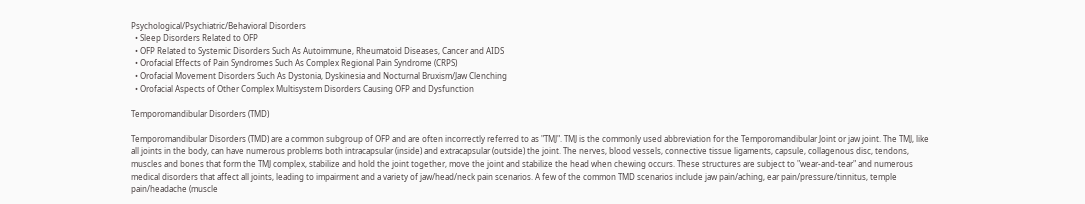Psychological/Psychiatric/Behavioral Disorders
  • Sleep Disorders Related to OFP
  • OFP Related to Systemic Disorders Such As Autoimmune, Rheumatoid Diseases, Cancer and AIDS
  • Orofacial Effects of Pain Syndromes Such As Complex Regional Pain Syndrome (CRPS)
  • Orofacial Movement Disorders Such As Dystonia, Dyskinesia and Nocturnal Bruxism/Jaw Clenching
  • Orofacial Aspects of Other Complex Multisystem Disorders Causing OFP and Dysfunction

Temporomandibular Disorders (TMD)

Temporomandibular Disorders (TMD) are a common subgroup of OFP and are often incorrectly referred to as "TMJ". TMJ is the commonly used abbreviation for the Temporomandibular Joint or jaw joint. The TMJ, like all joints in the body, can have numerous problems both intracapsular (inside) and extracapsular (outside) the joint. The nerves, blood vessels, connective tissue ligaments, capsule, collagenous disc, tendons, muscles and bones that form the TMJ complex, stabilize and hold the joint together, move the joint and stabilize the head when chewing occurs. These structures are subject to "wear-and-tear" and numerous medical disorders that affect all joints, leading to impairment and a variety of jaw/head/neck pain scenarios. A few of the common TMD scenarios include jaw pain/aching, ear pain/pressure/tinnitus, temple pain/headache (muscle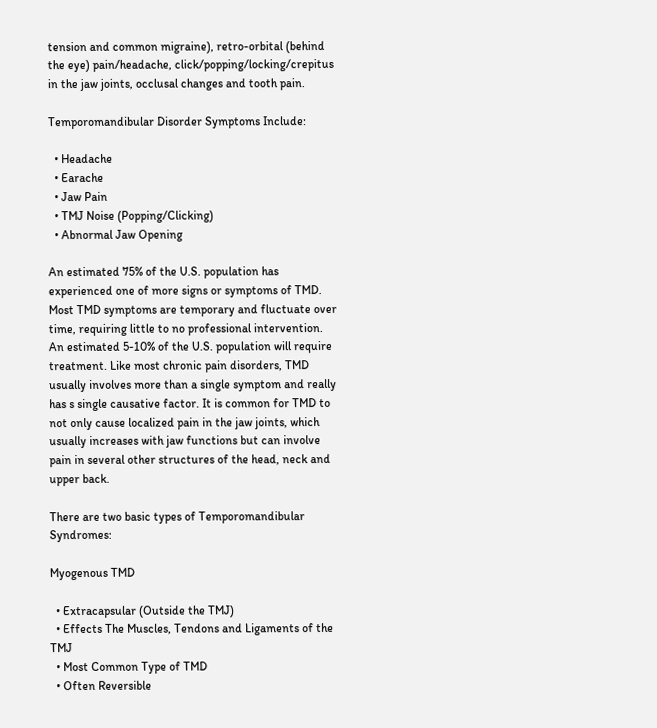tension and common migraine), retro-orbital (behind the eye) pain/headache, click/popping/locking/crepitus in the jaw joints, occlusal changes and tooth pain.

Temporomandibular Disorder Symptoms Include:

  • Headache
  • Earache
  • Jaw Pain
  • TMJ Noise (Popping/Clicking)
  • Abnormal Jaw Opening

An estimated 75% of the U.S. population has experienced one of more signs or symptoms of TMD. Most TMD symptoms are temporary and fluctuate over time, requiring little to no professional intervention. An estimated 5-10% of the U.S. population will require treatment. Like most chronic pain disorders, TMD usually involves more than a single symptom and really has s single causative factor. It is common for TMD to not only cause localized pain in the jaw joints, which usually increases with jaw functions but can involve pain in several other structures of the head, neck and upper back.

There are two basic types of Temporomandibular Syndromes:

Myogenous TMD

  • Extracapsular (Outside the TMJ)
  • Effects The Muscles, Tendons and Ligaments of the TMJ
  • Most Common Type of TMD
  • Often Reversible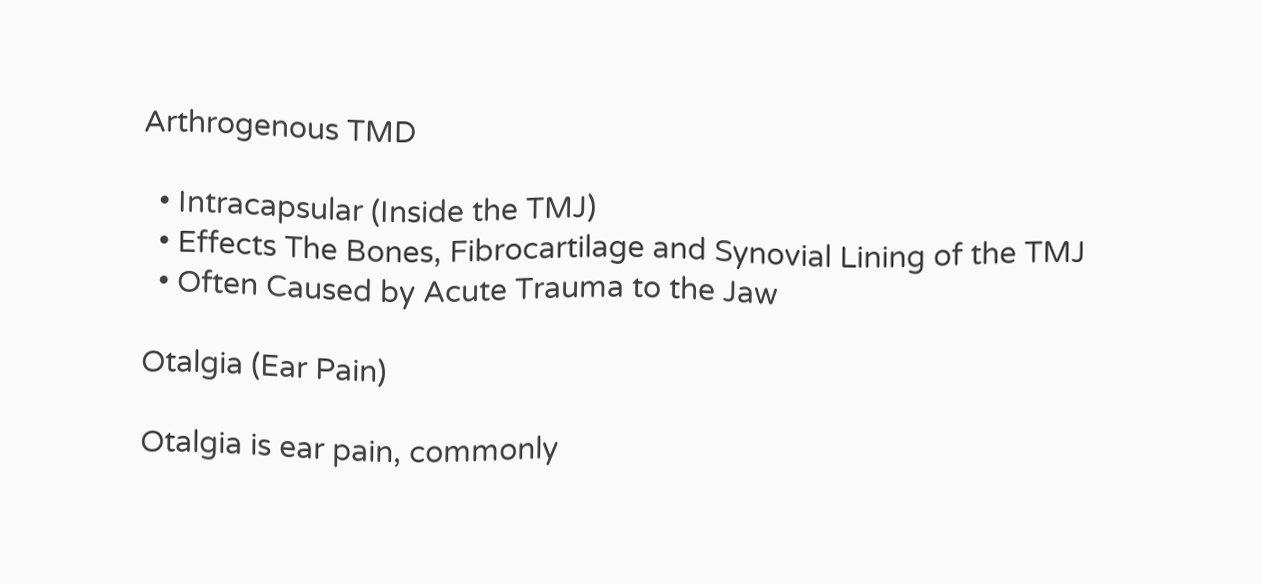Arthrogenous TMD

  • Intracapsular (Inside the TMJ)
  • Effects The Bones, Fibrocartilage and Synovial Lining of the TMJ
  • Often Caused by Acute Trauma to the Jaw

Otalgia (Ear Pain)

Otalgia is ear pain, commonly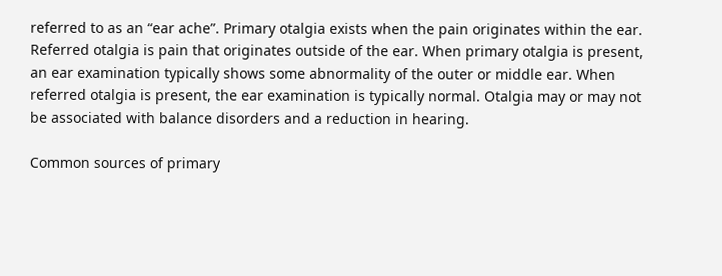referred to as an “ear ache”. Primary otalgia exists when the pain originates within the ear. Referred otalgia is pain that originates outside of the ear. When primary otalgia is present, an ear examination typically shows some abnormality of the outer or middle ear. When referred otalgia is present, the ear examination is typically normal. Otalgia may or may not be associated with balance disorders and a reduction in hearing.

Common sources of primary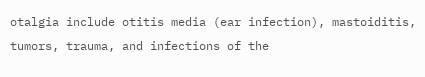otalgia include otitis media (ear infection), mastoiditis, tumors, trauma, and infections of the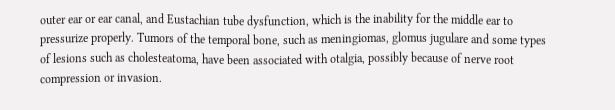outer ear or ear canal, and Eustachian tube dysfunction, which is the inability for the middle ear to pressurize properly. Tumors of the temporal bone, such as meningiomas, glomus jugulare and some types of lesions such as cholesteatoma, have been associated with otalgia, possibly because of nerve root compression or invasion.